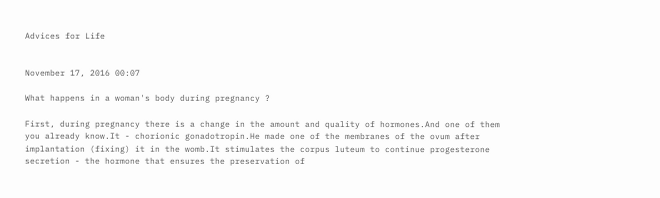Advices for Life


November 17, 2016 00:07

What happens in a woman's body during pregnancy ?

First, during pregnancy there is a change in the amount and quality of hormones.And one of them you already know.It - chorionic gonadotropin.He made one of the membranes of the ovum after implantation (fixing) it in the womb.It stimulates the corpus luteum to continue progesterone secretion - the hormone that ensures the preservation of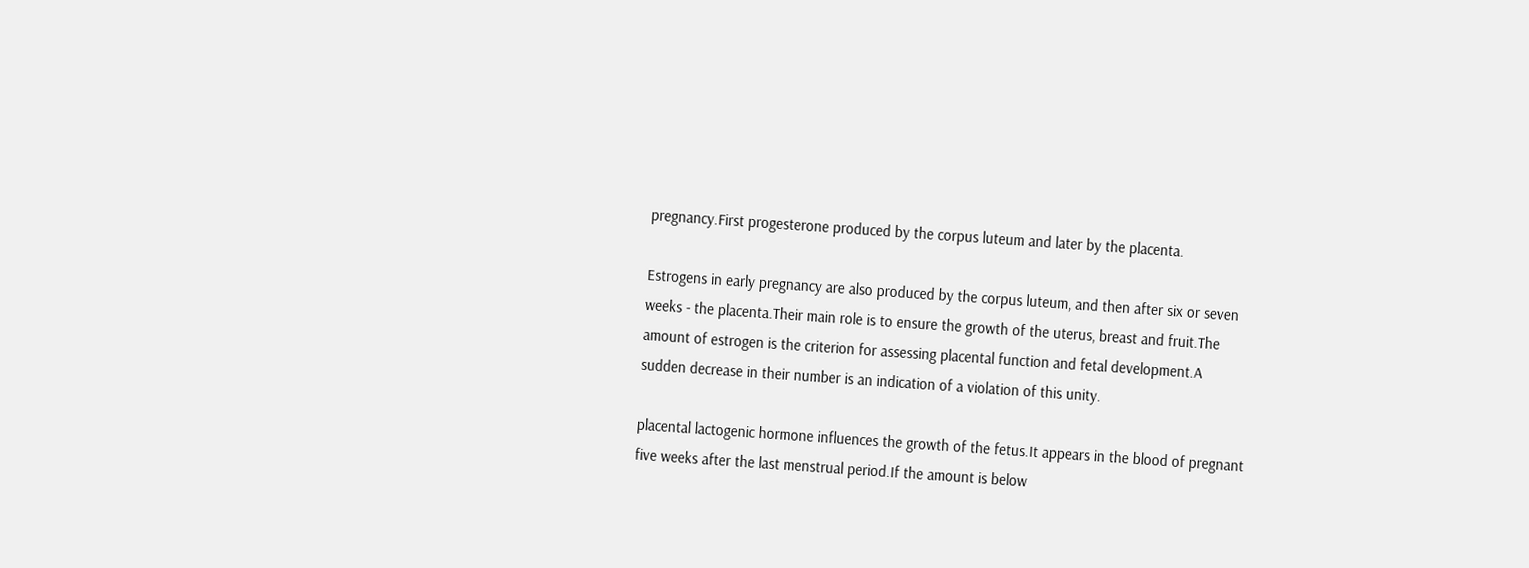pregnancy.First progesterone produced by the corpus luteum and later by the placenta.

Estrogens in early pregnancy are also produced by the corpus luteum, and then after six or seven weeks - the placenta.Their main role is to ensure the growth of the uterus, breast and fruit.The amount of estrogen is the criterion for assessing placental function and fetal development.A sudden decrease in their number is an indication of a violation of this unity.

placental lactogenic hormone influences the growth of the fetus.It appears in the blood of pregnant five weeks after the last menstrual period.If the amount is below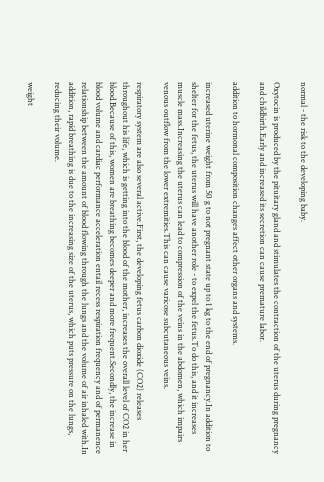normal - the risk to the developing baby.

Oxytocin is produced by the pituitary gland and stimulates the contraction of the uterus during pregnancy and childbirth.Early and increased its secretion can cause premature labor.

addition to hormonal composition changes affect other organs and systems.

increased uterine weight from 50 g to not pregnant state up to 1 kg to the end of pregnancy.In addition to shelter for the fetus, the uterus will have another role - to expel the fetus.To do this, and it increases muscle mass.Increasing the uterus can lead to compression of the veins in the abdomen, which impairs venous outflow from the lower extremities.This can cause varicose subcutaneous veins.

respiratory system are also several active.First, the developing fetus carbon dioxide (CO2) releases throughout his life, which is getting into the blood of the mother, increases the overall level of CO2 in her blood.Because of this, women are breathing becomes deeper and more frequent.Secondly, the increase in blood volume and cardiac performance acceleration entail recess respiration frequency and of permanence relationship between the amount of blood flowing through the lungs and the volume of air inhaled with.In addition, rapid breathing is due to the increasing size of the uterus, which puts pressure on the lungs, reducing their volume.

weight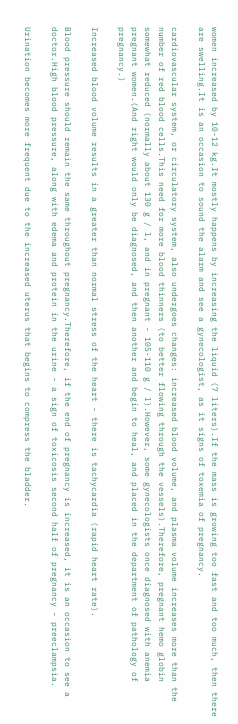women increased by 10-12 kg.It mostly happens by increasing the liquid (7 liters).If the mass is growing too fast and too much, then there are swelling.It is an occasion to sound the alarm and see a gynecologist, as it signs of toxemia of pregnancy.

cardiovascular system, or circulatory system, also undergoes changes: increased blood volume, and plasma volume increases more than the number of red blood cells.This need for more blood thinners (to better flowing through the vessels).Therefore, pregnant hemo globin somewhat reduced (normally about 130 g / l, and in pregnant - 105-110 g / l).However, some gynecologists once diagnosed with anemia pregnant women.(And right would only be diagnosed, and then another and begin to heal, and placed in the department of pathology of pregnancy.)

Increased blood volume results in a greater than normal stress of the heart - there is tachycardia (rapid heart rate).

Blood pressure should remain the same throughout pregnancy.Therefore, if the end of pregnancy is increased, it is an occasion to see a doctor.High blood pressure, along with edema and protein in the urine - a sign of toxicosis second half of pregnancy - preeclampsia.

Urination becomes more frequent due to the increased uterus that begins to compress the bladder.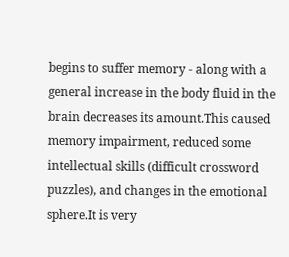begins to suffer memory - along with a general increase in the body fluid in the brain decreases its amount.This caused memory impairment, reduced some intellectual skills (difficult crossword puzzles), and changes in the emotional sphere.It is very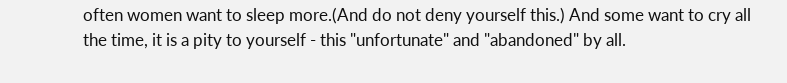often women want to sleep more.(And do not deny yourself this.) And some want to cry all the time, it is a pity to yourself - this "unfortunate" and "abandoned" by all.